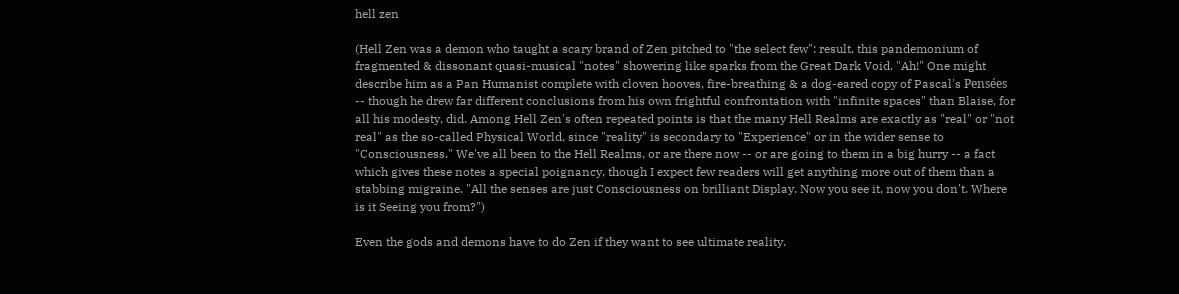hell zen

(Hell Zen was a demon who taught a scary brand of Zen pitched to "the select few": result, this pandemonium of fragmented & dissonant quasi-musical "notes" showering like sparks from the Great Dark Void. "Ah!" One might describe him as a Pan Humanist complete with cloven hooves, fire-breathing & a dog-eared copy of Pascal's Pensées -- though he drew far different conclusions from his own frightful confrontation with "infinite spaces" than Blaise, for all his modesty, did. Among Hell Zen's often repeated points is that the many Hell Realms are exactly as "real" or "not real" as the so-called Physical World, since "reality" is secondary to "Experience" or in the wider sense to "Consciousness." We've all been to the Hell Realms, or are there now -- or are going to them in a big hurry -- a fact which gives these notes a special poignancy, though I expect few readers will get anything more out of them than a stabbing migraine. "All the senses are just Consciousness on brilliant Display. Now you see it, now you don't. Where is it Seeing you from?")

Even the gods and demons have to do Zen if they want to see ultimate reality.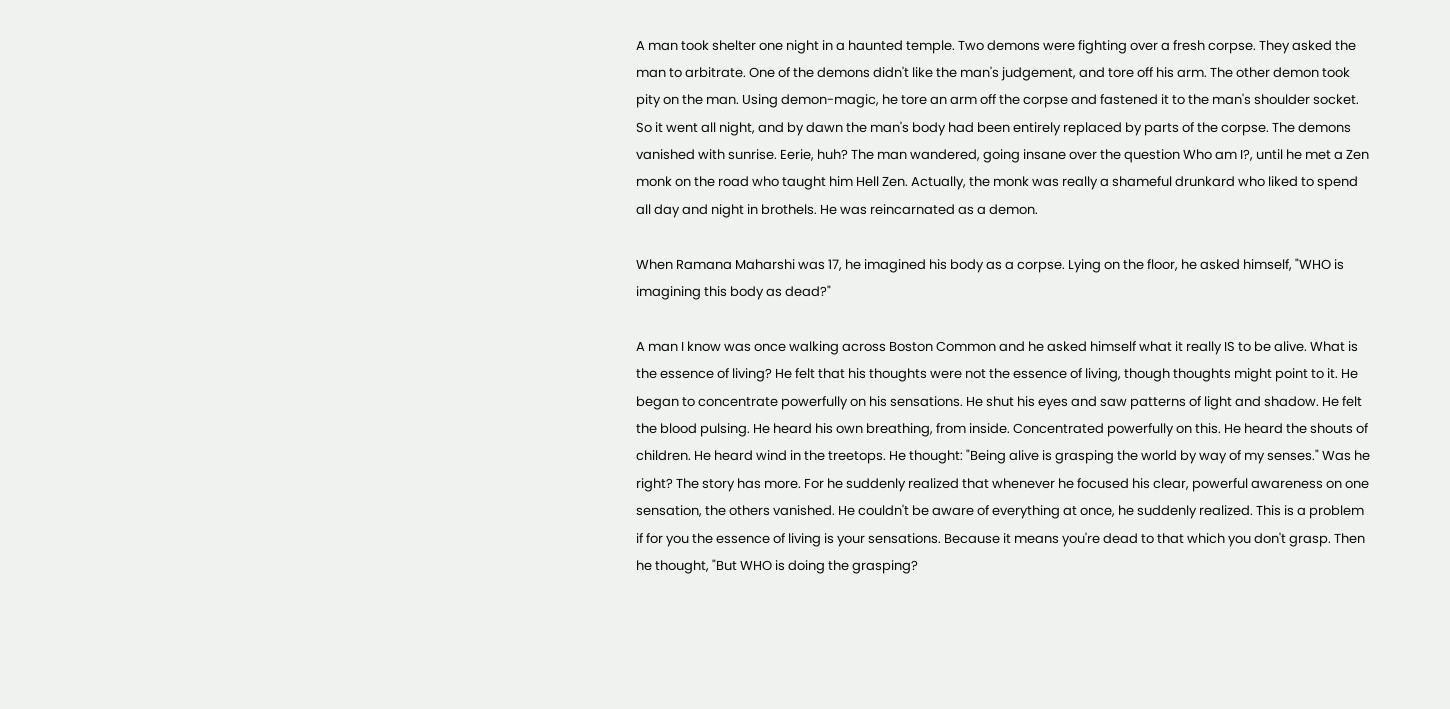A man took shelter one night in a haunted temple. Two demons were fighting over a fresh corpse. They asked the man to arbitrate. One of the demons didn't like the man's judgement, and tore off his arm. The other demon took pity on the man. Using demon-magic, he tore an arm off the corpse and fastened it to the man's shoulder socket. So it went all night, and by dawn the man's body had been entirely replaced by parts of the corpse. The demons vanished with sunrise. Eerie, huh? The man wandered, going insane over the question Who am I?, until he met a Zen monk on the road who taught him Hell Zen. Actually, the monk was really a shameful drunkard who liked to spend all day and night in brothels. He was reincarnated as a demon.

When Ramana Maharshi was 17, he imagined his body as a corpse. Lying on the floor, he asked himself, "WHO is imagining this body as dead?"

A man I know was once walking across Boston Common and he asked himself what it really IS to be alive. What is the essence of living? He felt that his thoughts were not the essence of living, though thoughts might point to it. He began to concentrate powerfully on his sensations. He shut his eyes and saw patterns of light and shadow. He felt the blood pulsing. He heard his own breathing, from inside. Concentrated powerfully on this. He heard the shouts of children. He heard wind in the treetops. He thought: "Being alive is grasping the world by way of my senses." Was he right? The story has more. For he suddenly realized that whenever he focused his clear, powerful awareness on one sensation, the others vanished. He couldn't be aware of everything at once, he suddenly realized. This is a problem if for you the essence of living is your sensations. Because it means you're dead to that which you don't grasp. Then he thought, "But WHO is doing the grasping?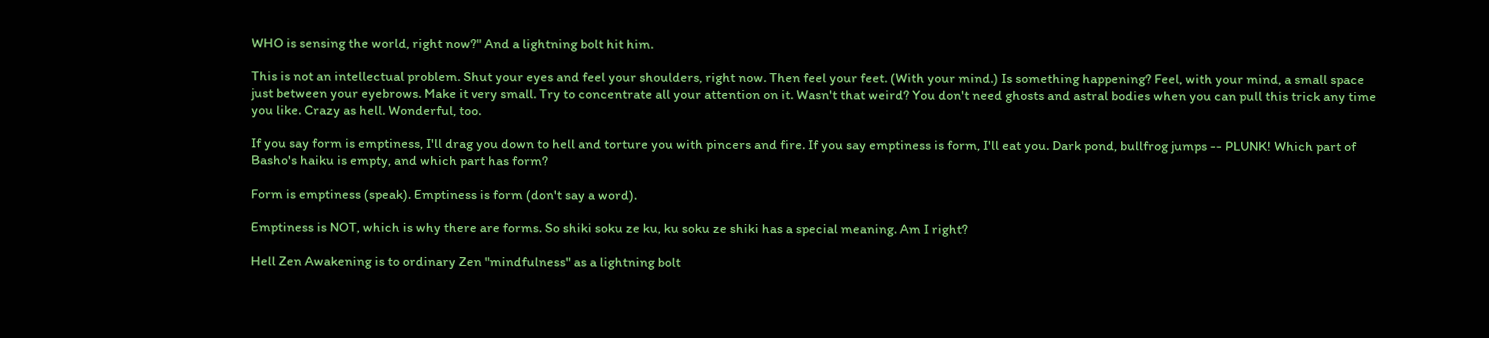WHO is sensing the world, right now?" And a lightning bolt hit him.

This is not an intellectual problem. Shut your eyes and feel your shoulders, right now. Then feel your feet. (With your mind.) Is something happening? Feel, with your mind, a small space just between your eyebrows. Make it very small. Try to concentrate all your attention on it. Wasn't that weird? You don't need ghosts and astral bodies when you can pull this trick any time you like. Crazy as hell. Wonderful, too.

If you say form is emptiness, I'll drag you down to hell and torture you with pincers and fire. If you say emptiness is form, I'll eat you. Dark pond, bullfrog jumps -- PLUNK! Which part of Basho's haiku is empty, and which part has form?

Form is emptiness (speak). Emptiness is form (don't say a word).

Emptiness is NOT, which is why there are forms. So shiki soku ze ku, ku soku ze shiki has a special meaning. Am I right?

Hell Zen Awakening is to ordinary Zen "mindfulness" as a lightning bolt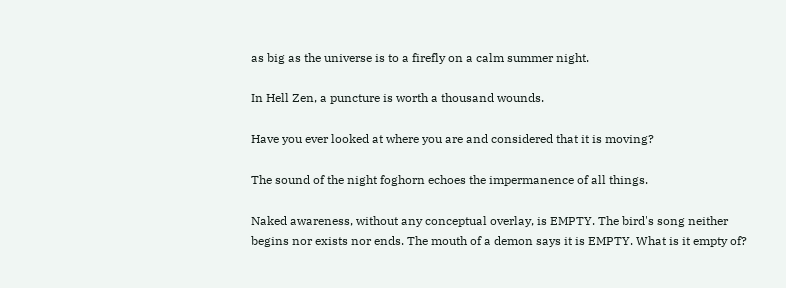as big as the universe is to a firefly on a calm summer night.

In Hell Zen, a puncture is worth a thousand wounds.

Have you ever looked at where you are and considered that it is moving?

The sound of the night foghorn echoes the impermanence of all things.

Naked awareness, without any conceptual overlay, is EMPTY. The bird's song neither begins nor exists nor ends. The mouth of a demon says it is EMPTY. What is it empty of?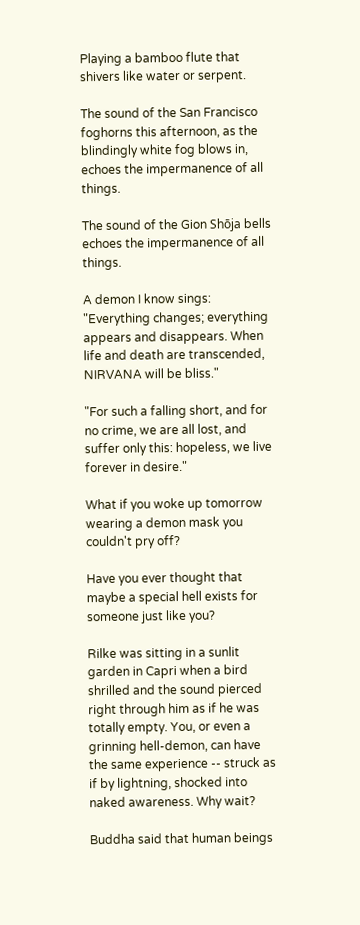Playing a bamboo flute that shivers like water or serpent.

The sound of the San Francisco foghorns this afternoon, as the blindingly white fog blows in, echoes the impermanence of all things.

The sound of the Gion Shōja bells echoes the impermanence of all things.

A demon I know sings: "Everything changes; everything appears and disappears. When life and death are transcended, NIRVANA will be bliss."

"For such a falling short, and for no crime, we are all lost, and suffer only this: hopeless, we live forever in desire."

What if you woke up tomorrow wearing a demon mask you couldn't pry off?

Have you ever thought that maybe a special hell exists for someone just like you?

Rilke was sitting in a sunlit garden in Capri when a bird shrilled and the sound pierced right through him as if he was totally empty. You, or even a grinning hell-demon, can have the same experience -- struck as if by lightning, shocked into naked awareness. Why wait?

Buddha said that human beings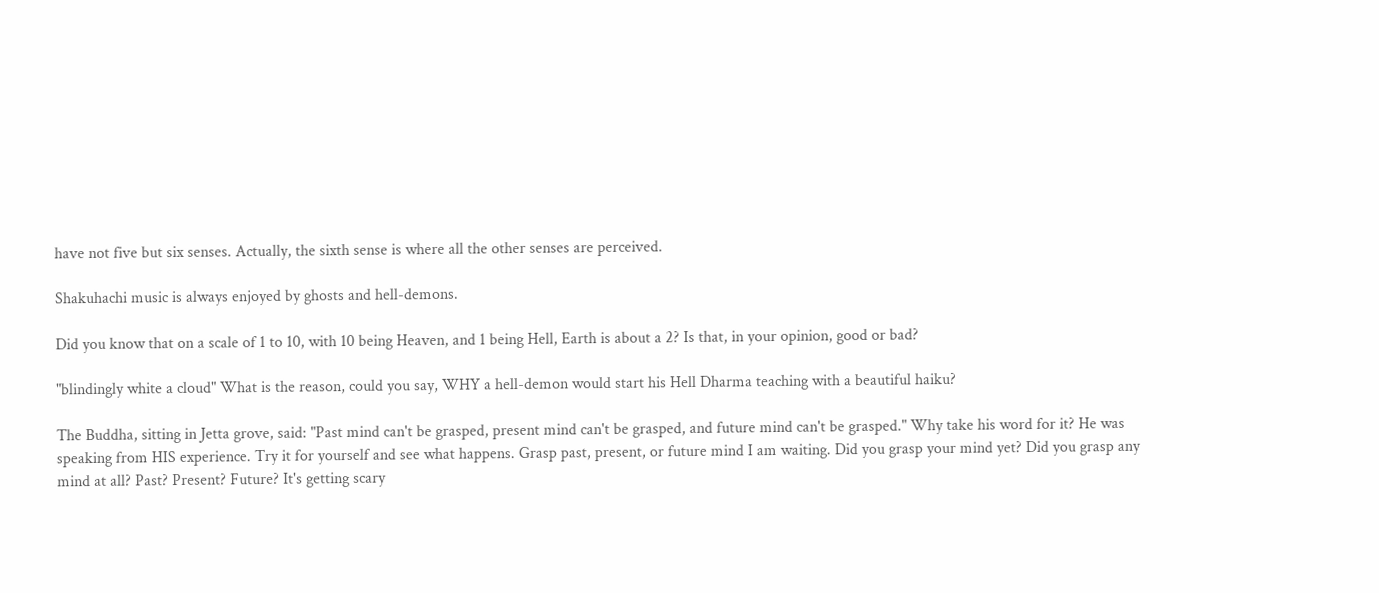have not five but six senses. Actually, the sixth sense is where all the other senses are perceived.

Shakuhachi music is always enjoyed by ghosts and hell-demons.

Did you know that on a scale of 1 to 10, with 10 being Heaven, and 1 being Hell, Earth is about a 2? Is that, in your opinion, good or bad?

"blindingly white a cloud" What is the reason, could you say, WHY a hell-demon would start his Hell Dharma teaching with a beautiful haiku?

The Buddha, sitting in Jetta grove, said: "Past mind can't be grasped, present mind can't be grasped, and future mind can't be grasped." Why take his word for it? He was speaking from HIS experience. Try it for yourself and see what happens. Grasp past, present, or future mind I am waiting. Did you grasp your mind yet? Did you grasp any mind at all? Past? Present? Future? It's getting scary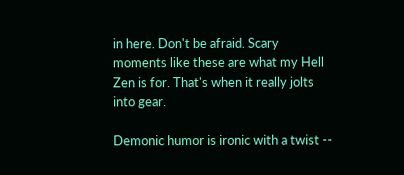in here. Don't be afraid. Scary moments like these are what my Hell Zen is for. That's when it really jolts into gear.

Demonic humor is ironic with a twist --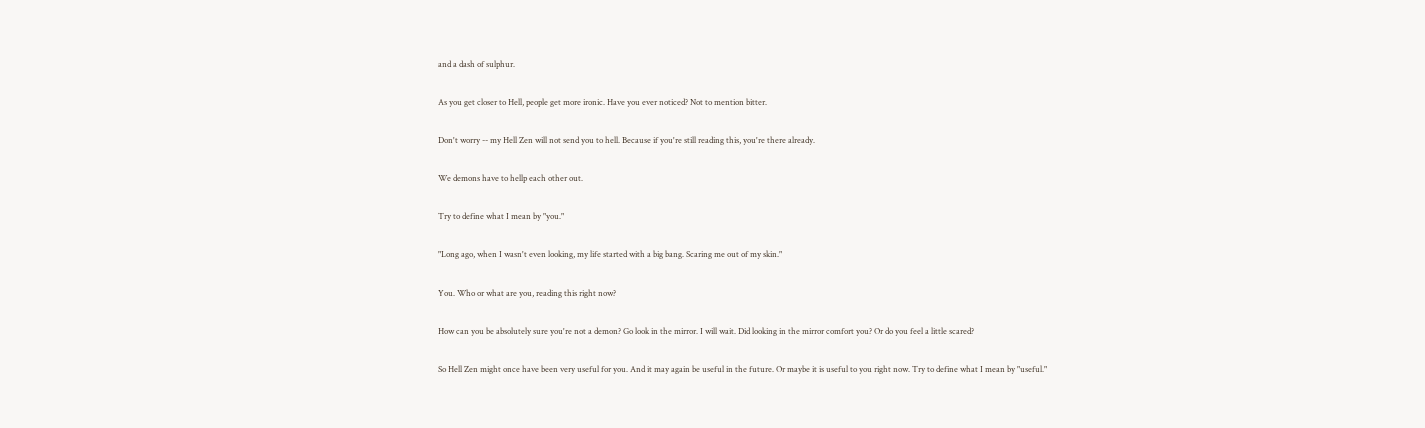and a dash of sulphur.

As you get closer to Hell, people get more ironic. Have you ever noticed? Not to mention bitter.

Don't worry -- my Hell Zen will not send you to hell. Because if you're still reading this, you're there already.

We demons have to hellp each other out.

Try to define what I mean by "you."

"Long ago, when I wasn't even looking, my life started with a big bang. Scaring me out of my skin."

You. Who or what are you, reading this right now?

How can you be absolutely sure you're not a demon? Go look in the mirror. I will wait. Did looking in the mirror comfort you? Or do you feel a little scared?

So Hell Zen might once have been very useful for you. And it may again be useful in the future. Or maybe it is useful to you right now. Try to define what I mean by "useful."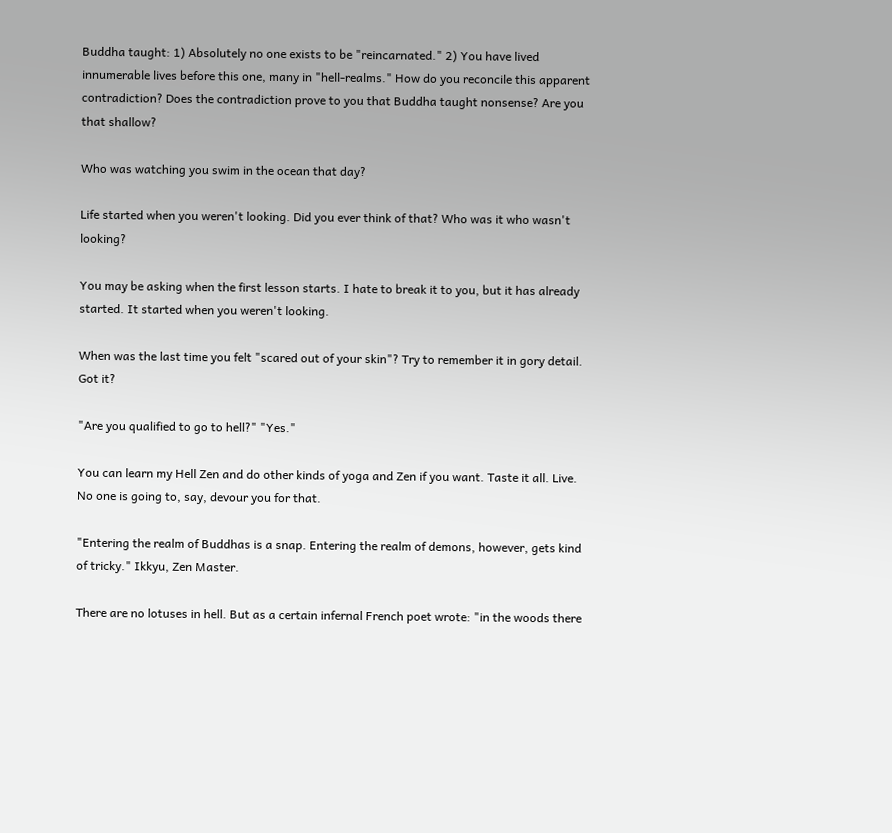Buddha taught: 1) Absolutely no one exists to be "reincarnated." 2) You have lived innumerable lives before this one, many in "hell-realms." How do you reconcile this apparent contradiction? Does the contradiction prove to you that Buddha taught nonsense? Are you that shallow?

Who was watching you swim in the ocean that day?

Life started when you weren't looking. Did you ever think of that? Who was it who wasn't looking?

You may be asking when the first lesson starts. I hate to break it to you, but it has already started. It started when you weren't looking.

When was the last time you felt "scared out of your skin"? Try to remember it in gory detail. Got it?

"Are you qualified to go to hell?" "Yes."

You can learn my Hell Zen and do other kinds of yoga and Zen if you want. Taste it all. Live. No one is going to, say, devour you for that.

"Entering the realm of Buddhas is a snap. Entering the realm of demons, however, gets kind of tricky." Ikkyu, Zen Master.

There are no lotuses in hell. But as a certain infernal French poet wrote: "in the woods there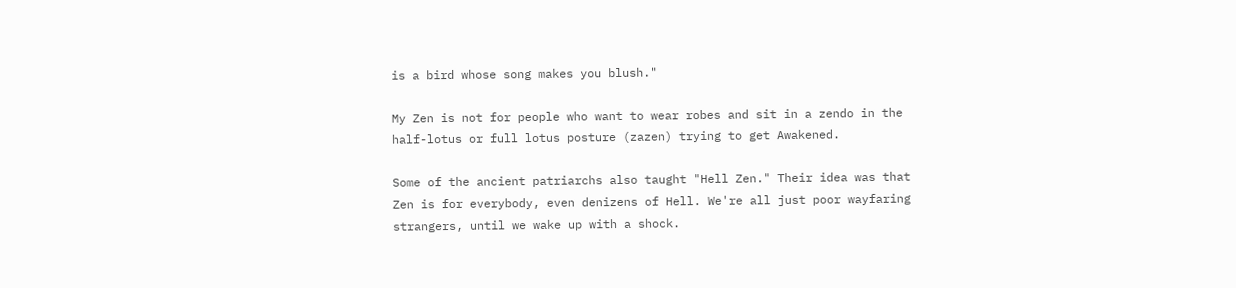is a bird whose song makes you blush."

My Zen is not for people who want to wear robes and sit in a zendo in the half-lotus or full lotus posture (zazen) trying to get Awakened.

Some of the ancient patriarchs also taught "Hell Zen." Their idea was that Zen is for everybody, even denizens of Hell. We're all just poor wayfaring strangers, until we wake up with a shock.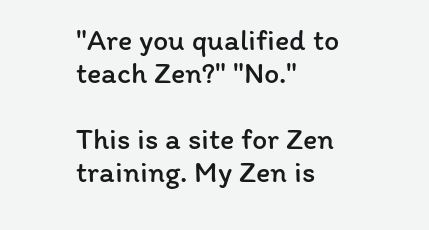"Are you qualified to teach Zen?" "No."

This is a site for Zen training. My Zen is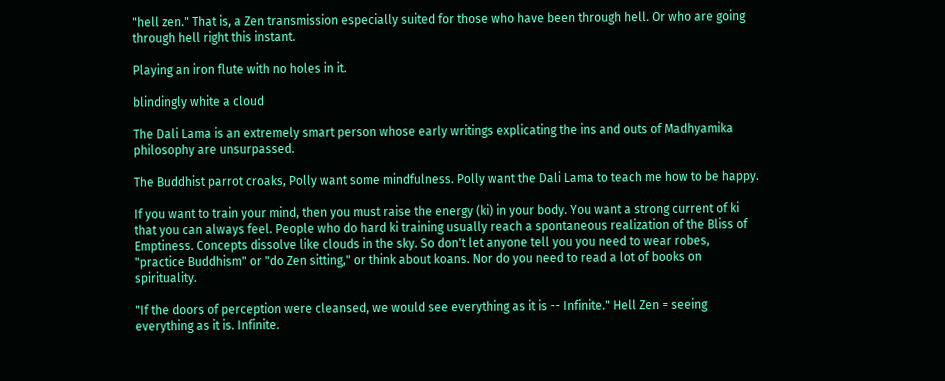"hell zen." That is, a Zen transmission especially suited for those who have been through hell. Or who are going through hell right this instant.

Playing an iron flute with no holes in it.

blindingly white a cloud

The Dali Lama is an extremely smart person whose early writings explicating the ins and outs of Madhyamika philosophy are unsurpassed.

The Buddhist parrot croaks, Polly want some mindfulness. Polly want the Dali Lama to teach me how to be happy.

If you want to train your mind, then you must raise the energy (ki) in your body. You want a strong current of ki that you can always feel. People who do hard ki training usually reach a spontaneous realization of the Bliss of Emptiness. Concepts dissolve like clouds in the sky. So don't let anyone tell you you need to wear robes, "practice Buddhism" or "do Zen sitting," or think about koans. Nor do you need to read a lot of books on spirituality.

"If the doors of perception were cleansed, we would see everything as it is -- Infinite." Hell Zen = seeing everything as it is. Infinite.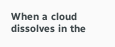When a cloud dissolves in the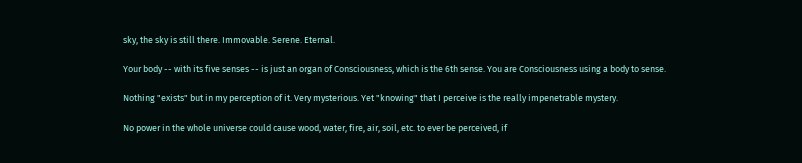sky, the sky is still there. Immovable. Serene. Eternal.

Your body -- with its five senses -- is just an organ of Consciousness, which is the 6th sense. You are Consciousness using a body to sense.

Nothing "exists" but in my perception of it. Very mysterious. Yet "knowing" that I perceive is the really impenetrable mystery.

No power in the whole universe could cause wood, water, fire, air, soil, etc. to ever be perceived, if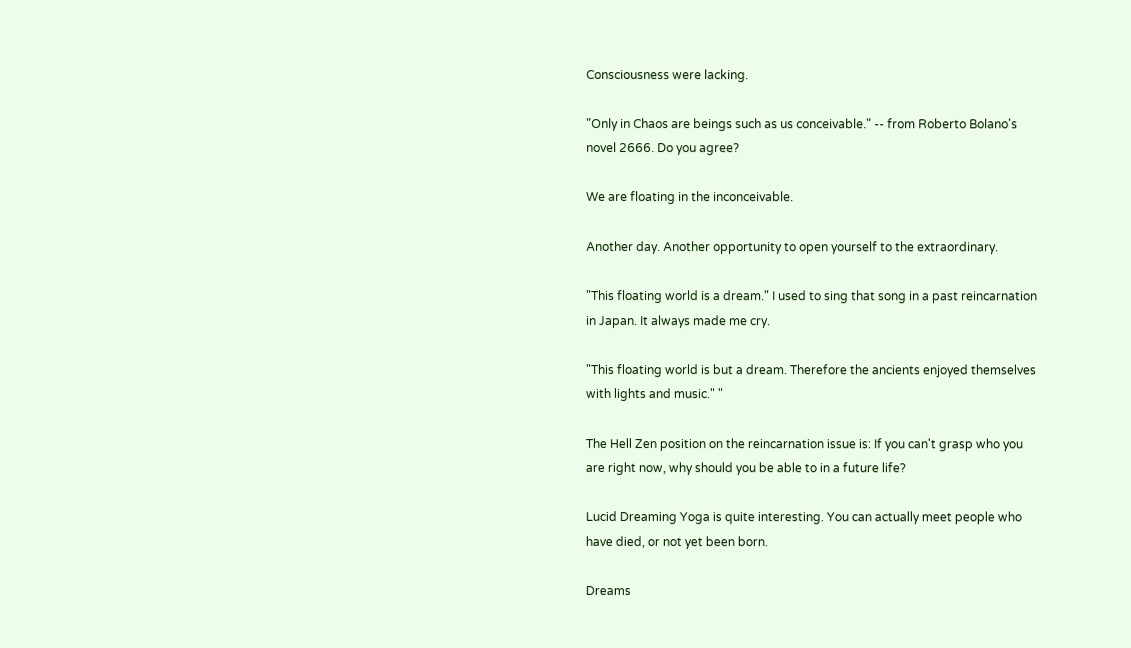Consciousness were lacking.

"Only in Chaos are beings such as us conceivable." -- from Roberto Bolano's novel 2666. Do you agree?

We are floating in the inconceivable.

Another day. Another opportunity to open yourself to the extraordinary.

"This floating world is a dream." I used to sing that song in a past reincarnation in Japan. It always made me cry.

"This floating world is but a dream. Therefore the ancients enjoyed themselves with lights and music." "

The Hell Zen position on the reincarnation issue is: If you can't grasp who you are right now, why should you be able to in a future life?

Lucid Dreaming Yoga is quite interesting. You can actually meet people who have died, or not yet been born.

Dreams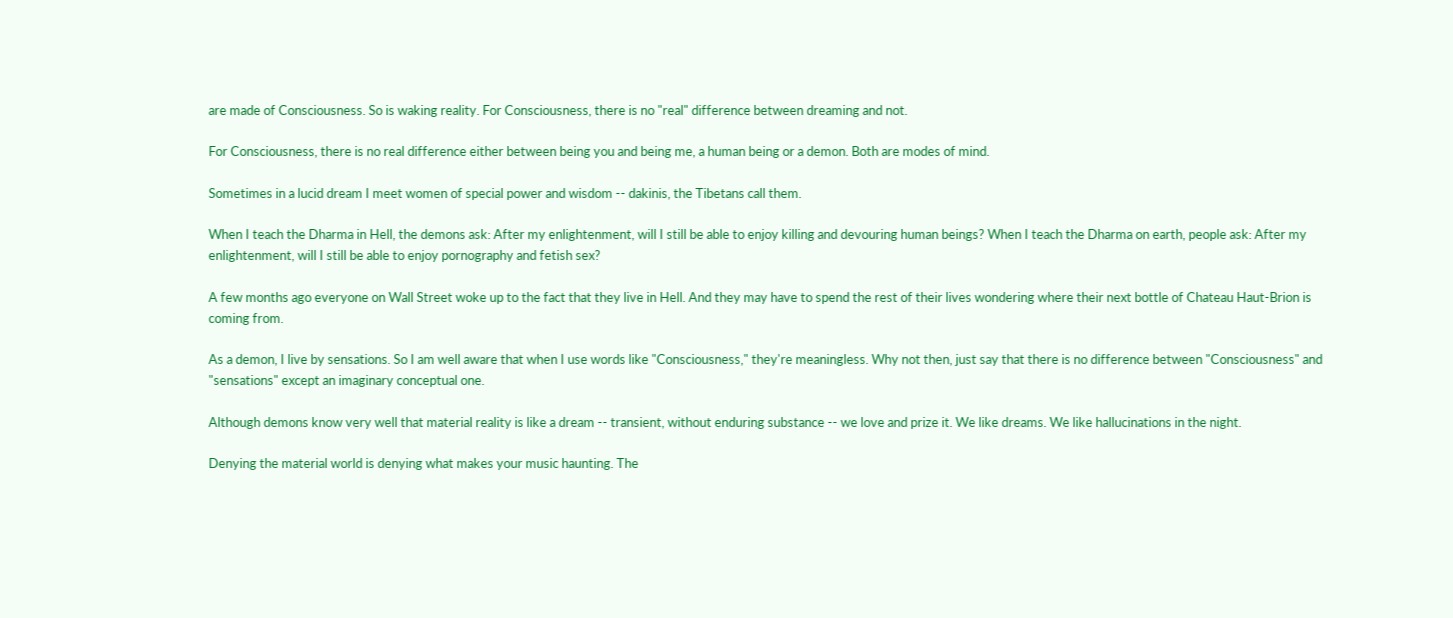are made of Consciousness. So is waking reality. For Consciousness, there is no "real" difference between dreaming and not.

For Consciousness, there is no real difference either between being you and being me, a human being or a demon. Both are modes of mind.

Sometimes in a lucid dream I meet women of special power and wisdom -- dakinis, the Tibetans call them.

When I teach the Dharma in Hell, the demons ask: After my enlightenment, will I still be able to enjoy killing and devouring human beings? When I teach the Dharma on earth, people ask: After my enlightenment, will I still be able to enjoy pornography and fetish sex?

A few months ago everyone on Wall Street woke up to the fact that they live in Hell. And they may have to spend the rest of their lives wondering where their next bottle of Chateau Haut-Brion is coming from.

As a demon, I live by sensations. So I am well aware that when I use words like "Consciousness," they're meaningless. Why not then, just say that there is no difference between "Consciousness" and "sensations" except an imaginary conceptual one.

Although demons know very well that material reality is like a dream -- transient, without enduring substance -- we love and prize it. We like dreams. We like hallucinations in the night.

Denying the material world is denying what makes your music haunting. The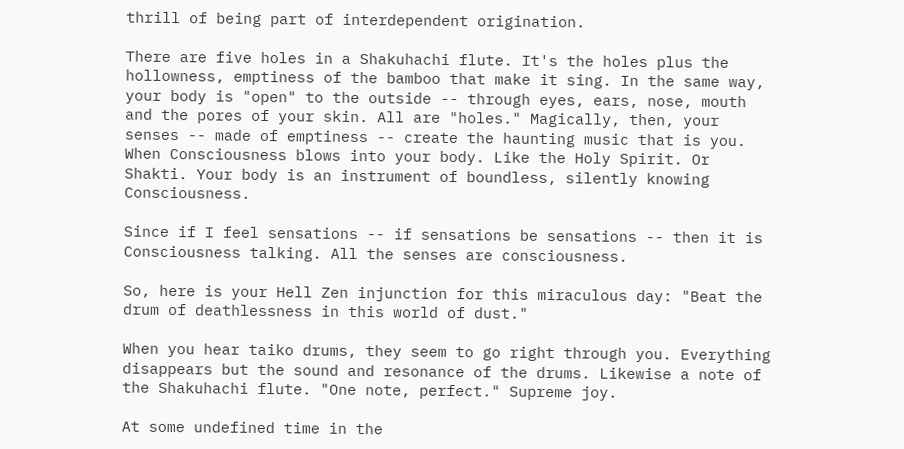thrill of being part of interdependent origination.

There are five holes in a Shakuhachi flute. It's the holes plus the hollowness, emptiness of the bamboo that make it sing. In the same way, your body is "open" to the outside -- through eyes, ears, nose, mouth and the pores of your skin. All are "holes." Magically, then, your senses -- made of emptiness -- create the haunting music that is you. When Consciousness blows into your body. Like the Holy Spirit. Or Shakti. Your body is an instrument of boundless, silently knowing Consciousness.

Since if I feel sensations -- if sensations be sensations -- then it is Consciousness talking. All the senses are consciousness.

So, here is your Hell Zen injunction for this miraculous day: "Beat the drum of deathlessness in this world of dust."

When you hear taiko drums, they seem to go right through you. Everything disappears but the sound and resonance of the drums. Likewise a note of the Shakuhachi flute. "One note, perfect." Supreme joy.

At some undefined time in the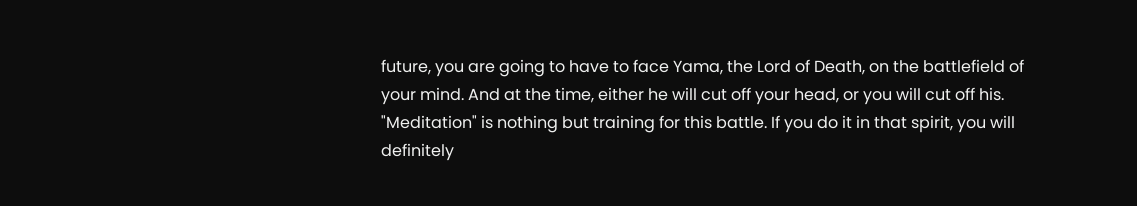future, you are going to have to face Yama, the Lord of Death, on the battlefield of your mind. And at the time, either he will cut off your head, or you will cut off his. "Meditation" is nothing but training for this battle. If you do it in that spirit, you will definitely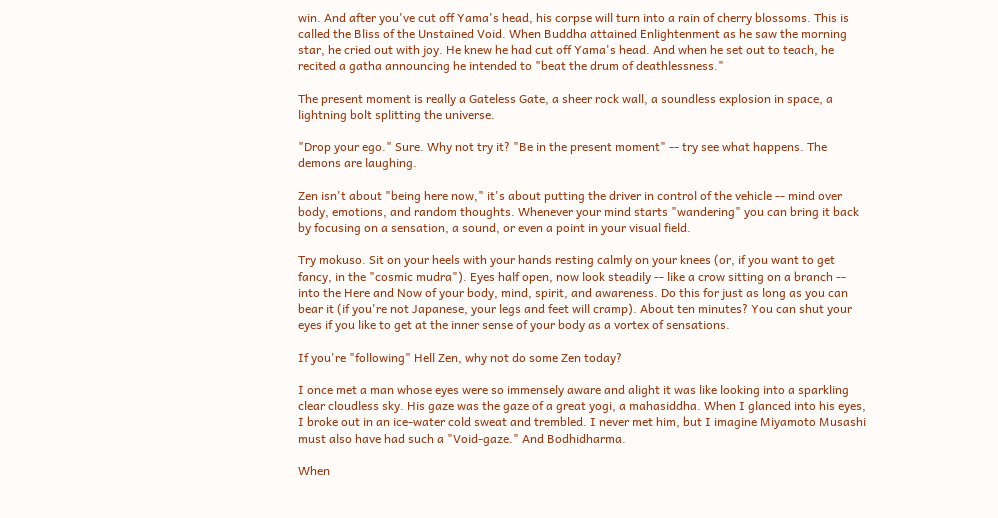win. And after you've cut off Yama's head, his corpse will turn into a rain of cherry blossoms. This is called the Bliss of the Unstained Void. When Buddha attained Enlightenment as he saw the morning star, he cried out with joy. He knew he had cut off Yama's head. And when he set out to teach, he recited a gatha announcing he intended to "beat the drum of deathlessness."

The present moment is really a Gateless Gate, a sheer rock wall, a soundless explosion in space, a lightning bolt splitting the universe.

"Drop your ego." Sure. Why not try it? "Be in the present moment" -- try see what happens. The demons are laughing.

Zen isn't about "being here now," it's about putting the driver in control of the vehicle -- mind over body, emotions, and random thoughts. Whenever your mind starts "wandering" you can bring it back by focusing on a sensation, a sound, or even a point in your visual field.

Try mokuso. Sit on your heels with your hands resting calmly on your knees (or, if you want to get fancy, in the "cosmic mudra"). Eyes half open, now look steadily -- like a crow sitting on a branch -- into the Here and Now of your body, mind, spirit, and awareness. Do this for just as long as you can bear it (if you're not Japanese, your legs and feet will cramp). About ten minutes? You can shut your eyes if you like to get at the inner sense of your body as a vortex of sensations.

If you're "following" Hell Zen, why not do some Zen today?

I once met a man whose eyes were so immensely aware and alight it was like looking into a sparkling clear cloudless sky. His gaze was the gaze of a great yogi, a mahasiddha. When I glanced into his eyes, I broke out in an ice-water cold sweat and trembled. I never met him, but I imagine Miyamoto Musashi must also have had such a "Void-gaze." And Bodhidharma.

When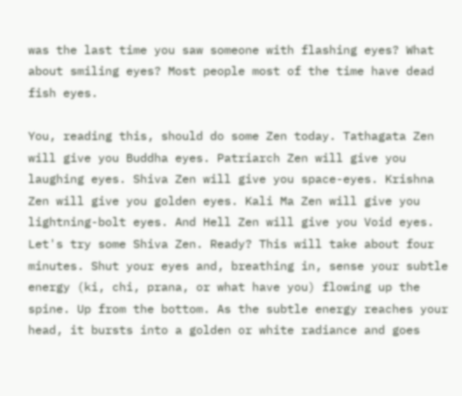was the last time you saw someone with flashing eyes? What about smiling eyes? Most people most of the time have dead fish eyes.

You, reading this, should do some Zen today. Tathagata Zen will give you Buddha eyes. Patriarch Zen will give you laughing eyes. Shiva Zen will give you space-eyes. Krishna Zen will give you golden eyes. Kali Ma Zen will give you lightning-bolt eyes. And Hell Zen will give you Void eyes. Let's try some Shiva Zen. Ready? This will take about four minutes. Shut your eyes and, breathing in, sense your subtle energy (ki, chi, prana, or what have you) flowing up the spine. Up from the bottom. As the subtle energy reaches your head, it bursts into a golden or white radiance and goes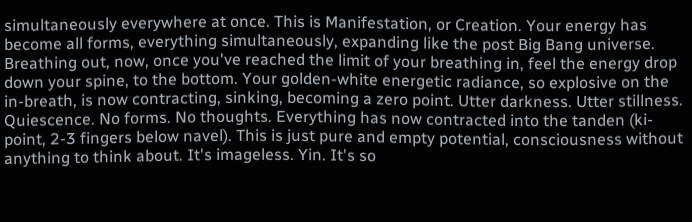simultaneously everywhere at once. This is Manifestation, or Creation. Your energy has become all forms, everything simultaneously, expanding like the post Big Bang universe. Breathing out, now, once you've reached the limit of your breathing in, feel the energy drop down your spine, to the bottom. Your golden-white energetic radiance, so explosive on the in-breath, is now contracting, sinking, becoming a zero point. Utter darkness. Utter stillness. Quiescence. No forms. No thoughts. Everything has now contracted into the tanden (ki-point, 2-3 fingers below navel). This is just pure and empty potential, consciousness without anything to think about. It's imageless. Yin. It's so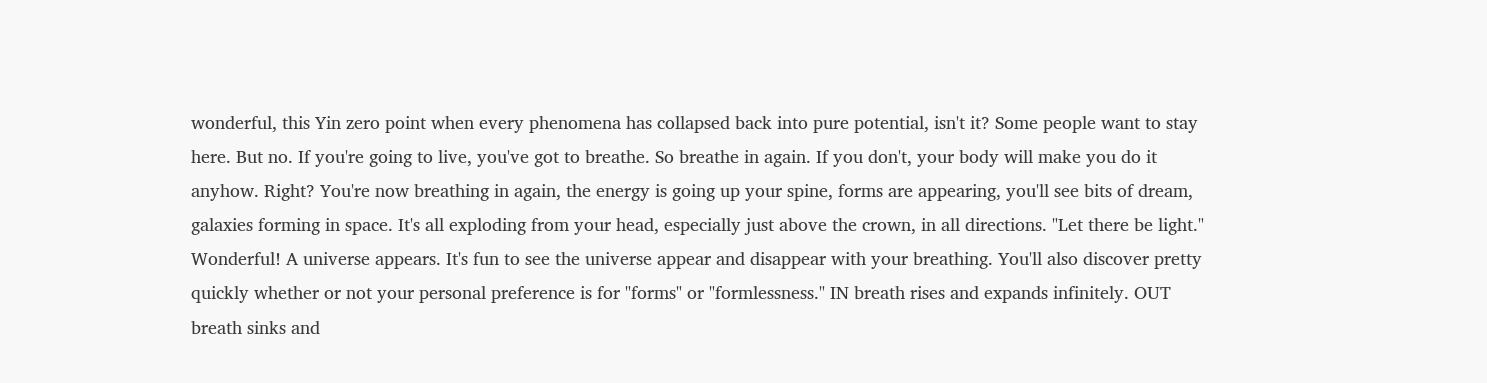wonderful, this Yin zero point when every phenomena has collapsed back into pure potential, isn't it? Some people want to stay here. But no. If you're going to live, you've got to breathe. So breathe in again. If you don't, your body will make you do it anyhow. Right? You're now breathing in again, the energy is going up your spine, forms are appearing, you'll see bits of dream, galaxies forming in space. It's all exploding from your head, especially just above the crown, in all directions. "Let there be light." Wonderful! A universe appears. It's fun to see the universe appear and disappear with your breathing. You'll also discover pretty quickly whether or not your personal preference is for "forms" or "formlessness." IN breath rises and expands infinitely. OUT breath sinks and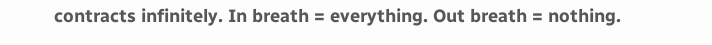contracts infinitely. In breath = everything. Out breath = nothing.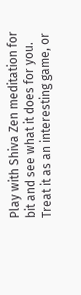Play with Shiva Zen meditation for bit and see what it does for you. Treat it as an interesting game, or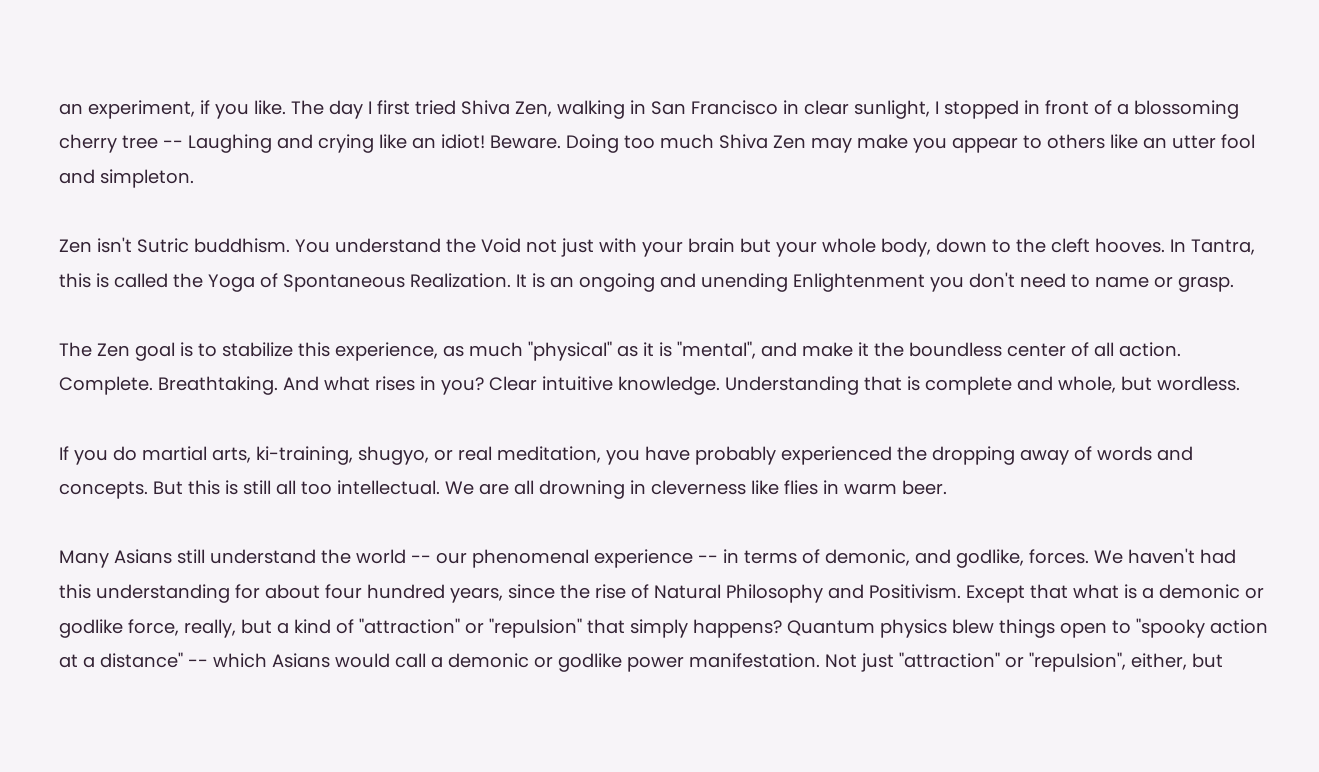an experiment, if you like. The day I first tried Shiva Zen, walking in San Francisco in clear sunlight, I stopped in front of a blossoming cherry tree -- Laughing and crying like an idiot! Beware. Doing too much Shiva Zen may make you appear to others like an utter fool and simpleton.

Zen isn't Sutric buddhism. You understand the Void not just with your brain but your whole body, down to the cleft hooves. In Tantra, this is called the Yoga of Spontaneous Realization. It is an ongoing and unending Enlightenment you don't need to name or grasp.

The Zen goal is to stabilize this experience, as much "physical" as it is "mental", and make it the boundless center of all action. Complete. Breathtaking. And what rises in you? Clear intuitive knowledge. Understanding that is complete and whole, but wordless.

If you do martial arts, ki-training, shugyo, or real meditation, you have probably experienced the dropping away of words and concepts. But this is still all too intellectual. We are all drowning in cleverness like flies in warm beer.

Many Asians still understand the world -- our phenomenal experience -- in terms of demonic, and godlike, forces. We haven't had this understanding for about four hundred years, since the rise of Natural Philosophy and Positivism. Except that what is a demonic or godlike force, really, but a kind of "attraction" or "repulsion" that simply happens? Quantum physics blew things open to "spooky action at a distance" -- which Asians would call a demonic or godlike power manifestation. Not just "attraction" or "repulsion", either, but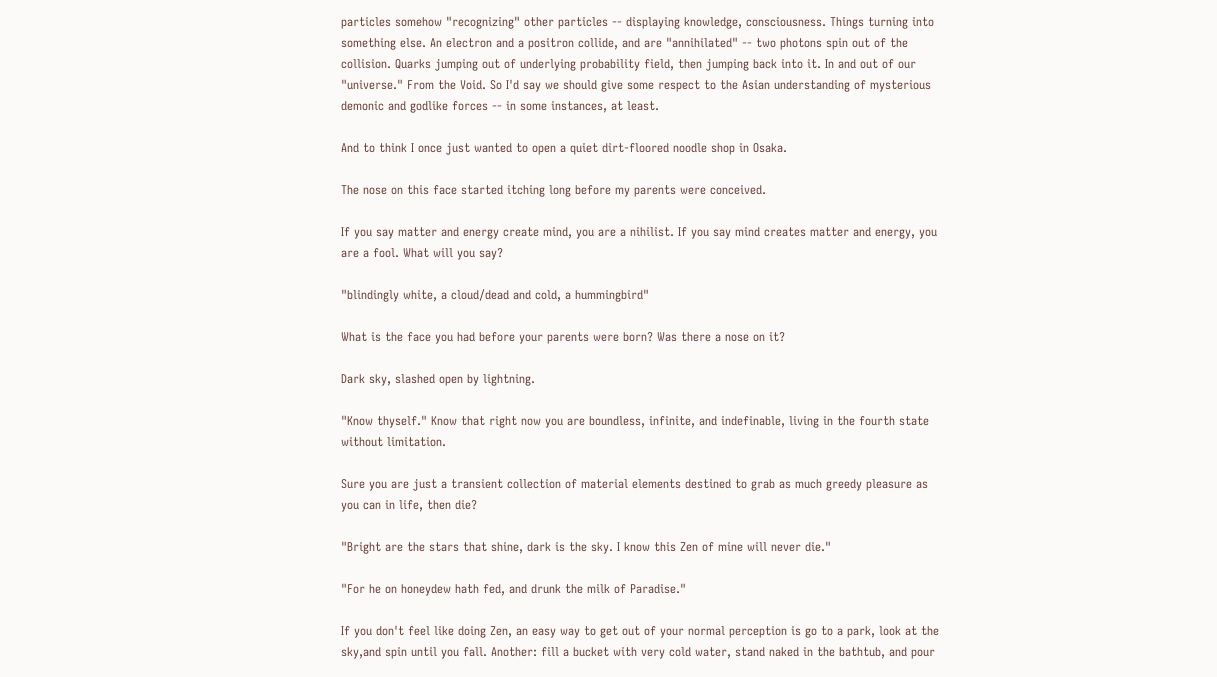particles somehow "recognizing" other particles -- displaying knowledge, consciousness. Things turning into something else. An electron and a positron collide, and are "annihilated" -- two photons spin out of the collision. Quarks jumping out of underlying probability field, then jumping back into it. In and out of our "universe." From the Void. So I'd say we should give some respect to the Asian understanding of mysterious demonic and godlike forces -- in some instances, at least.

And to think I once just wanted to open a quiet dirt-floored noodle shop in Osaka.

The nose on this face started itching long before my parents were conceived.

If you say matter and energy create mind, you are a nihilist. If you say mind creates matter and energy, you are a fool. What will you say?

"blindingly white, a cloud/dead and cold, a hummingbird"

What is the face you had before your parents were born? Was there a nose on it?

Dark sky, slashed open by lightning.

"Know thyself." Know that right now you are boundless, infinite, and indefinable, living in the fourth state without limitation.

Sure you are just a transient collection of material elements destined to grab as much greedy pleasure as you can in life, then die?

"Bright are the stars that shine, dark is the sky. I know this Zen of mine will never die."

"For he on honeydew hath fed, and drunk the milk of Paradise."

If you don't feel like doing Zen, an easy way to get out of your normal perception is go to a park, look at the sky,and spin until you fall. Another: fill a bucket with very cold water, stand naked in the bathtub, and pour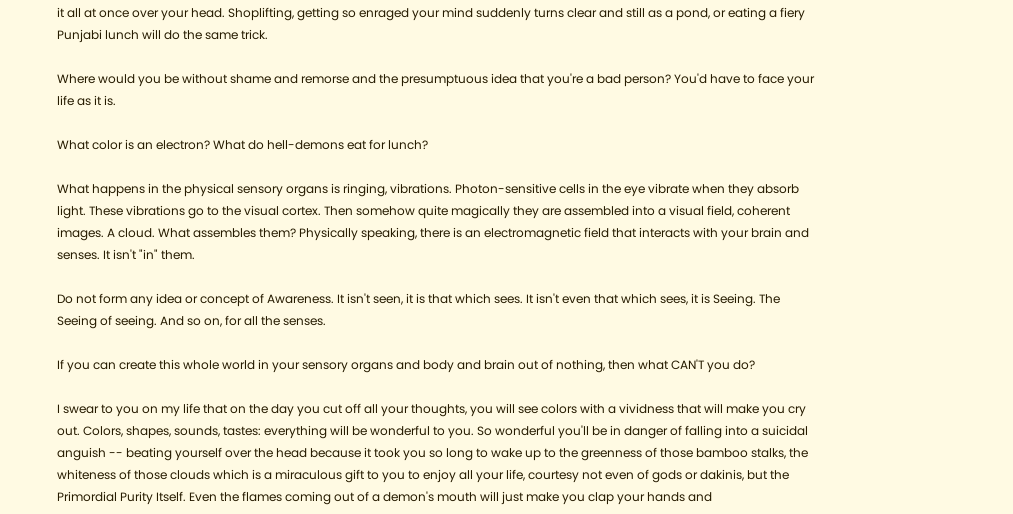it all at once over your head. Shoplifting, getting so enraged your mind suddenly turns clear and still as a pond, or eating a fiery Punjabi lunch will do the same trick.

Where would you be without shame and remorse and the presumptuous idea that you're a bad person? You'd have to face your life as it is.

What color is an electron? What do hell-demons eat for lunch?

What happens in the physical sensory organs is ringing, vibrations. Photon-sensitive cells in the eye vibrate when they absorb light. These vibrations go to the visual cortex. Then somehow quite magically they are assembled into a visual field, coherent images. A cloud. What assembles them? Physically speaking, there is an electromagnetic field that interacts with your brain and senses. It isn't "in" them.

Do not form any idea or concept of Awareness. It isn't seen, it is that which sees. It isn't even that which sees, it is Seeing. The Seeing of seeing. And so on, for all the senses.

If you can create this whole world in your sensory organs and body and brain out of nothing, then what CAN'T you do?

I swear to you on my life that on the day you cut off all your thoughts, you will see colors with a vividness that will make you cry out. Colors, shapes, sounds, tastes: everything will be wonderful to you. So wonderful you'll be in danger of falling into a suicidal anguish -- beating yourself over the head because it took you so long to wake up to the greenness of those bamboo stalks, the whiteness of those clouds which is a miraculous gift to you to enjoy all your life, courtesy not even of gods or dakinis, but the Primordial Purity Itself. Even the flames coming out of a demon's mouth will just make you clap your hands and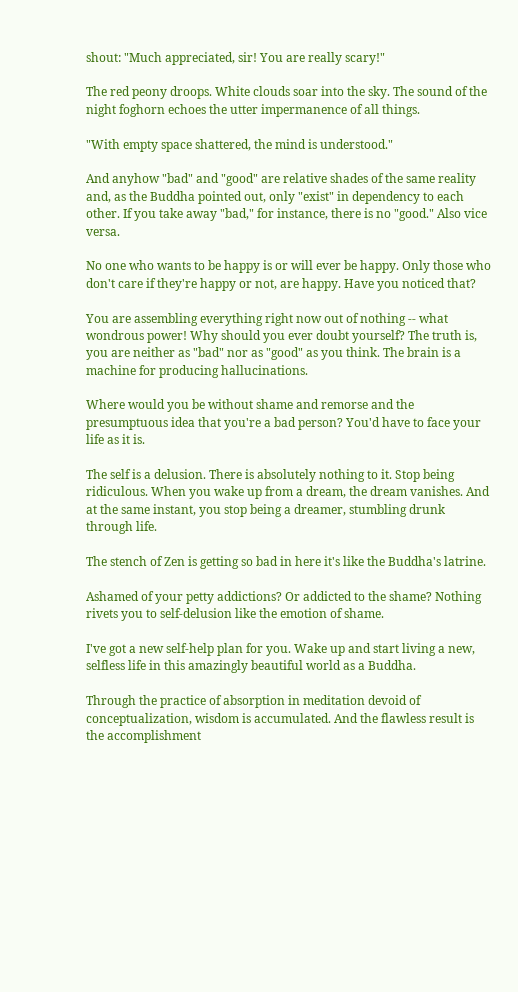shout: "Much appreciated, sir! You are really scary!"

The red peony droops. White clouds soar into the sky. The sound of the night foghorn echoes the utter impermanence of all things.

"With empty space shattered, the mind is understood."

And anyhow "bad" and "good" are relative shades of the same reality and, as the Buddha pointed out, only "exist" in dependency to each other. If you take away "bad," for instance, there is no "good." Also vice versa.

No one who wants to be happy is or will ever be happy. Only those who don't care if they're happy or not, are happy. Have you noticed that?

You are assembling everything right now out of nothing -- what wondrous power! Why should you ever doubt yourself? The truth is, you are neither as "bad" nor as "good" as you think. The brain is a machine for producing hallucinations.

Where would you be without shame and remorse and the presumptuous idea that you're a bad person? You'd have to face your life as it is.

The self is a delusion. There is absolutely nothing to it. Stop being ridiculous. When you wake up from a dream, the dream vanishes. And at the same instant, you stop being a dreamer, stumbling drunk through life.

The stench of Zen is getting so bad in here it's like the Buddha's latrine.

Ashamed of your petty addictions? Or addicted to the shame? Nothing rivets you to self-delusion like the emotion of shame.

I've got a new self-help plan for you. Wake up and start living a new, selfless life in this amazingly beautiful world as a Buddha.

Through the practice of absorption in meditation devoid of conceptualization, wisdom is accumulated. And the flawless result is the accomplishment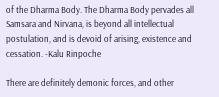of the Dharma Body. The Dharma Body pervades all Samsara and Nirvana, is beyond all intellectual postulation, and is devoid of arising, existence and cessation. -Kalu Rinpoche

There are definitely demonic forces, and other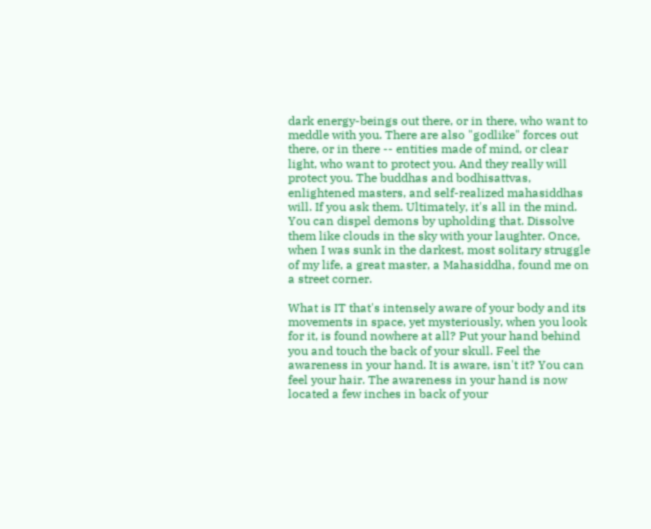dark energy-beings out there, or in there, who want to meddle with you. There are also "godlike" forces out there, or in there -- entities made of mind, or clear light, who want to protect you. And they really will protect you. The buddhas and bodhisattvas, enlightened masters, and self-realized mahasiddhas will. If you ask them. Ultimately, it's all in the mind. You can dispel demons by upholding that. Dissolve them like clouds in the sky with your laughter. Once, when I was sunk in the darkest, most solitary struggle of my life, a great master, a Mahasiddha, found me on a street corner.

What is IT that's intensely aware of your body and its movements in space, yet mysteriously, when you look for it, is found nowhere at all? Put your hand behind you and touch the back of your skull. Feel the awareness in your hand. It is aware, isn't it? You can feel your hair. The awareness in your hand is now located a few inches in back of your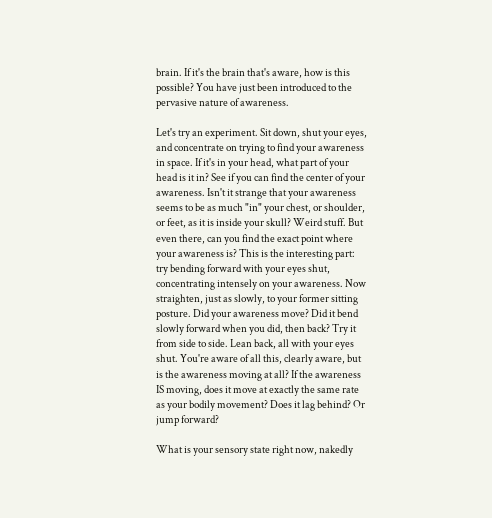brain. If it's the brain that's aware, how is this possible? You have just been introduced to the pervasive nature of awareness.

Let's try an experiment. Sit down, shut your eyes, and concentrate on trying to find your awareness in space. If it's in your head, what part of your head is it in? See if you can find the center of your awareness. Isn't it strange that your awareness seems to be as much "in" your chest, or shoulder, or feet, as it is inside your skull? Weird stuff. But even there, can you find the exact point where your awareness is? This is the interesting part: try bending forward with your eyes shut, concentrating intensely on your awareness. Now straighten, just as slowly, to your former sitting posture. Did your awareness move? Did it bend slowly forward when you did, then back? Try it from side to side. Lean back, all with your eyes shut. You're aware of all this, clearly aware, but is the awareness moving at all? If the awareness IS moving, does it move at exactly the same rate as your bodily movement? Does it lag behind? Or jump forward?

What is your sensory state right now, nakedly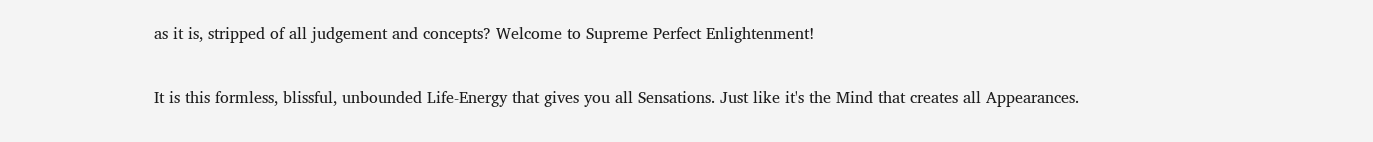as it is, stripped of all judgement and concepts? Welcome to Supreme Perfect Enlightenment!

It is this formless, blissful, unbounded Life-Energy that gives you all Sensations. Just like it's the Mind that creates all Appearances.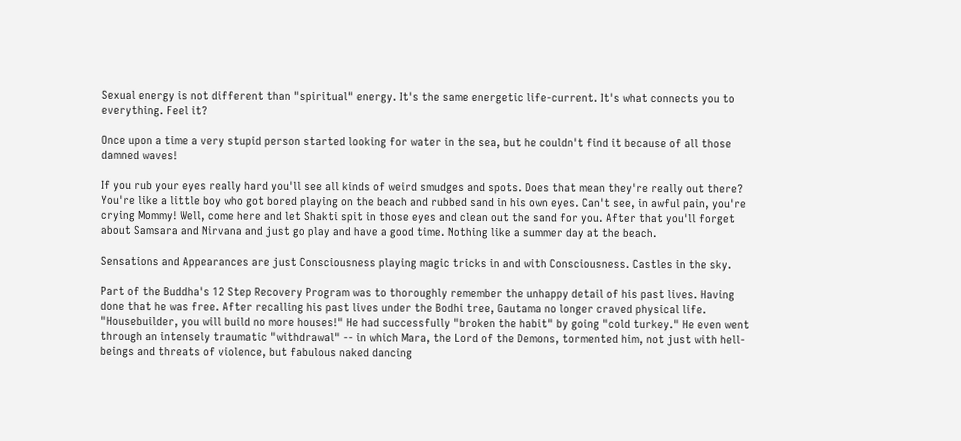Sexual energy is not different than "spiritual" energy. It's the same energetic life-current. It's what connects you to everything. Feel it?

Once upon a time a very stupid person started looking for water in the sea, but he couldn't find it because of all those damned waves!

If you rub your eyes really hard you'll see all kinds of weird smudges and spots. Does that mean they're really out there? You're like a little boy who got bored playing on the beach and rubbed sand in his own eyes. Can't see, in awful pain, you're crying Mommy! Well, come here and let Shakti spit in those eyes and clean out the sand for you. After that you'll forget about Samsara and Nirvana and just go play and have a good time. Nothing like a summer day at the beach.

Sensations and Appearances are just Consciousness playing magic tricks in and with Consciousness. Castles in the sky.

Part of the Buddha's 12 Step Recovery Program was to thoroughly remember the unhappy detail of his past lives. Having done that he was free. After recalling his past lives under the Bodhi tree, Gautama no longer craved physical life. "Housebuilder, you will build no more houses!" He had successfully "broken the habit" by going "cold turkey." He even went through an intensely traumatic "withdrawal" -- in which Mara, the Lord of the Demons, tormented him, not just with hell-beings and threats of violence, but fabulous naked dancing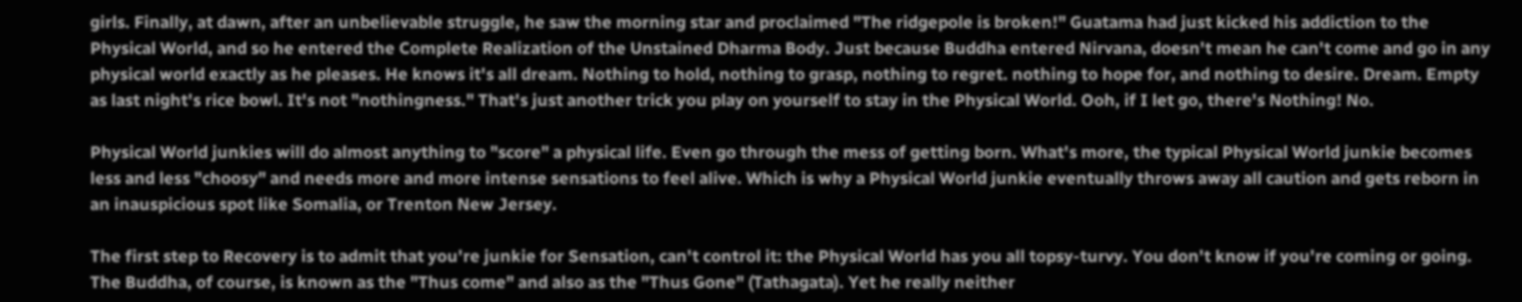girls. Finally, at dawn, after an unbelievable struggle, he saw the morning star and proclaimed "The ridgepole is broken!" Guatama had just kicked his addiction to the Physical World, and so he entered the Complete Realization of the Unstained Dharma Body. Just because Buddha entered Nirvana, doesn't mean he can't come and go in any physical world exactly as he pleases. He knows it's all dream. Nothing to hold, nothing to grasp, nothing to regret. nothing to hope for, and nothing to desire. Dream. Empty as last night's rice bowl. It's not "nothingness." That's just another trick you play on yourself to stay in the Physical World. Ooh, if I let go, there's Nothing! No.

Physical World junkies will do almost anything to "score" a physical life. Even go through the mess of getting born. What's more, the typical Physical World junkie becomes less and less "choosy" and needs more and more intense sensations to feel alive. Which is why a Physical World junkie eventually throws away all caution and gets reborn in an inauspicious spot like Somalia, or Trenton New Jersey.

The first step to Recovery is to admit that you're junkie for Sensation, can't control it: the Physical World has you all topsy-turvy. You don't know if you're coming or going. The Buddha, of course, is known as the "Thus come" and also as the "Thus Gone" (Tathagata). Yet he really neither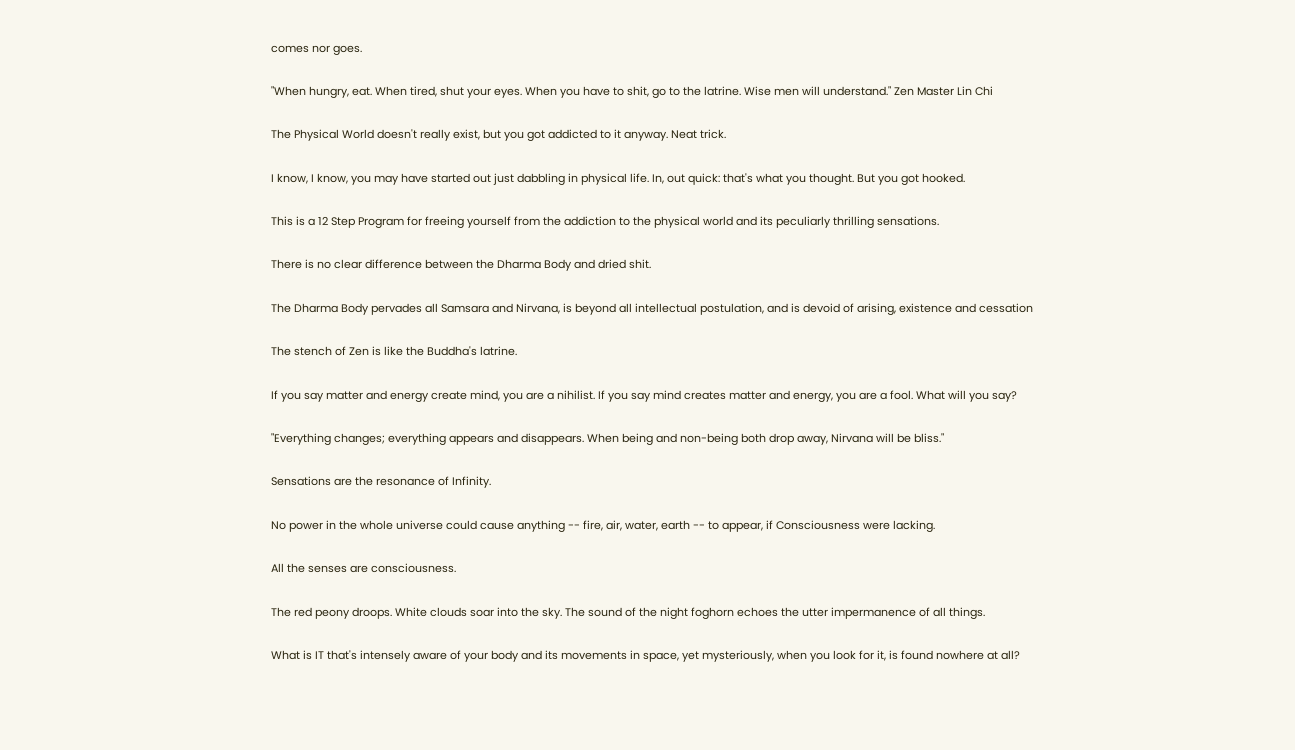comes nor goes.

"When hungry, eat. When tired, shut your eyes. When you have to shit, go to the latrine. Wise men will understand." Zen Master Lin Chi

The Physical World doesn't really exist, but you got addicted to it anyway. Neat trick.

I know, I know, you may have started out just dabbling in physical life. In, out quick: that's what you thought. But you got hooked.

This is a 12 Step Program for freeing yourself from the addiction to the physical world and its peculiarly thrilling sensations.

There is no clear difference between the Dharma Body and dried shit.

The Dharma Body pervades all Samsara and Nirvana, is beyond all intellectual postulation, and is devoid of arising, existence and cessation

The stench of Zen is like the Buddha's latrine.

If you say matter and energy create mind, you are a nihilist. If you say mind creates matter and energy, you are a fool. What will you say?

"Everything changes; everything appears and disappears. When being and non-being both drop away, Nirvana will be bliss."

Sensations are the resonance of Infinity.

No power in the whole universe could cause anything -- fire, air, water, earth -- to appear, if Consciousness were lacking.

All the senses are consciousness.

The red peony droops. White clouds soar into the sky. The sound of the night foghorn echoes the utter impermanence of all things.

What is IT that's intensely aware of your body and its movements in space, yet mysteriously, when you look for it, is found nowhere at all?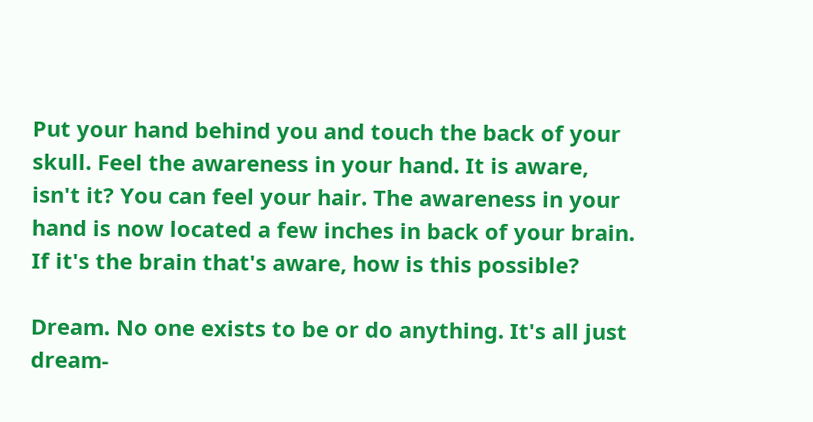Put your hand behind you and touch the back of your skull. Feel the awareness in your hand. It is aware, isn't it? You can feel your hair. The awareness in your hand is now located a few inches in back of your brain. If it's the brain that's aware, how is this possible?

Dream. No one exists to be or do anything. It's all just dream-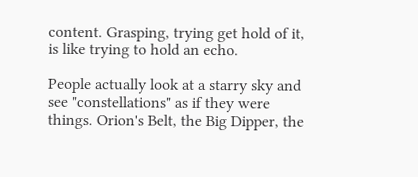content. Grasping, trying get hold of it, is like trying to hold an echo.

People actually look at a starry sky and see "constellations" as if they were things. Orion's Belt, the Big Dipper, the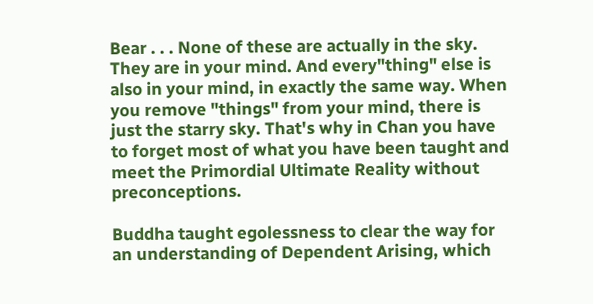Bear . . . None of these are actually in the sky. They are in your mind. And every"thing" else is also in your mind, in exactly the same way. When you remove "things" from your mind, there is just the starry sky. That's why in Chan you have to forget most of what you have been taught and meet the Primordial Ultimate Reality without preconceptions.

Buddha taught egolessness to clear the way for an understanding of Dependent Arising, which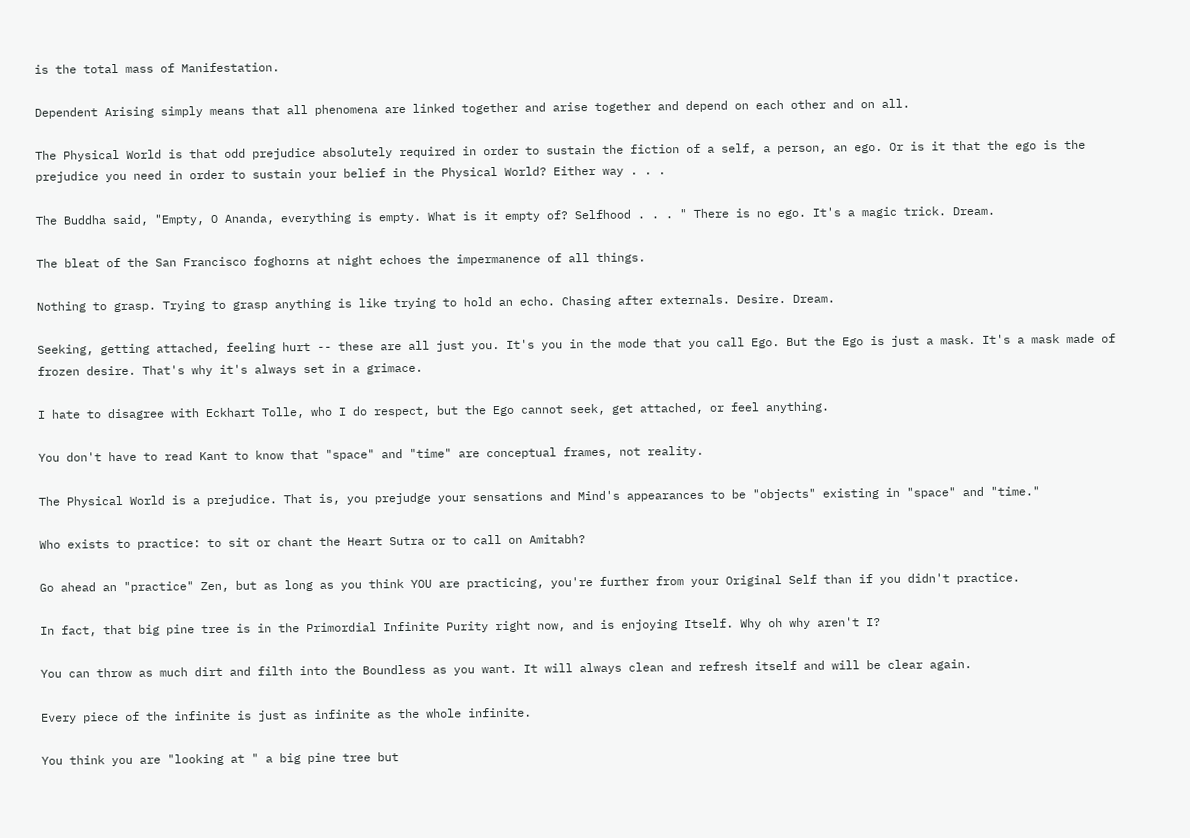is the total mass of Manifestation.

Dependent Arising simply means that all phenomena are linked together and arise together and depend on each other and on all.

The Physical World is that odd prejudice absolutely required in order to sustain the fiction of a self, a person, an ego. Or is it that the ego is the prejudice you need in order to sustain your belief in the Physical World? Either way . . .

The Buddha said, "Empty, O Ananda, everything is empty. What is it empty of? Selfhood . . . " There is no ego. It's a magic trick. Dream.

The bleat of the San Francisco foghorns at night echoes the impermanence of all things.

Nothing to grasp. Trying to grasp anything is like trying to hold an echo. Chasing after externals. Desire. Dream.

Seeking, getting attached, feeling hurt -- these are all just you. It's you in the mode that you call Ego. But the Ego is just a mask. It's a mask made of frozen desire. That's why it's always set in a grimace.

I hate to disagree with Eckhart Tolle, who I do respect, but the Ego cannot seek, get attached, or feel anything.

You don't have to read Kant to know that "space" and "time" are conceptual frames, not reality.

The Physical World is a prejudice. That is, you prejudge your sensations and Mind's appearances to be "objects" existing in "space" and "time."

Who exists to practice: to sit or chant the Heart Sutra or to call on Amitabh?

Go ahead an "practice" Zen, but as long as you think YOU are practicing, you're further from your Original Self than if you didn't practice.

In fact, that big pine tree is in the Primordial Infinite Purity right now, and is enjoying Itself. Why oh why aren't I?

You can throw as much dirt and filth into the Boundless as you want. It will always clean and refresh itself and will be clear again.

Every piece of the infinite is just as infinite as the whole infinite.

You think you are "looking at " a big pine tree but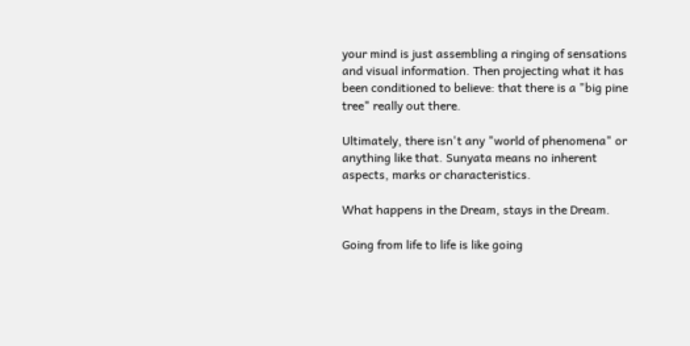your mind is just assembling a ringing of sensations and visual information. Then projecting what it has been conditioned to believe: that there is a "big pine tree" really out there.

Ultimately, there isn't any "world of phenomena" or anything like that. Sunyata means no inherent aspects, marks or characteristics.

What happens in the Dream, stays in the Dream.

Going from life to life is like going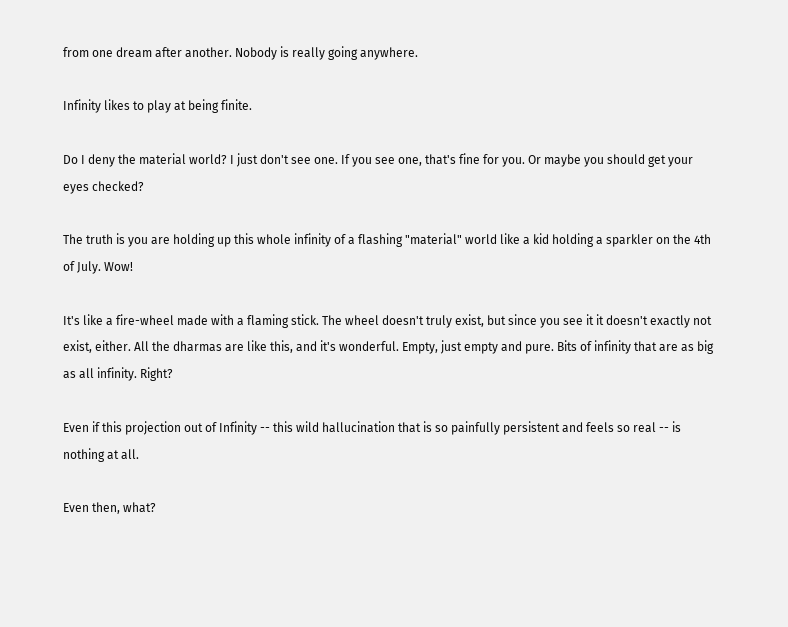from one dream after another. Nobody is really going anywhere.

Infinity likes to play at being finite.

Do I deny the material world? I just don't see one. If you see one, that's fine for you. Or maybe you should get your eyes checked?

The truth is you are holding up this whole infinity of a flashing "material" world like a kid holding a sparkler on the 4th of July. Wow!

It's like a fire-wheel made with a flaming stick. The wheel doesn't truly exist, but since you see it it doesn't exactly not exist, either. All the dharmas are like this, and it's wonderful. Empty, just empty and pure. Bits of infinity that are as big as all infinity. Right?

Even if this projection out of Infinity -- this wild hallucination that is so painfully persistent and feels so real -- is nothing at all.

Even then, what?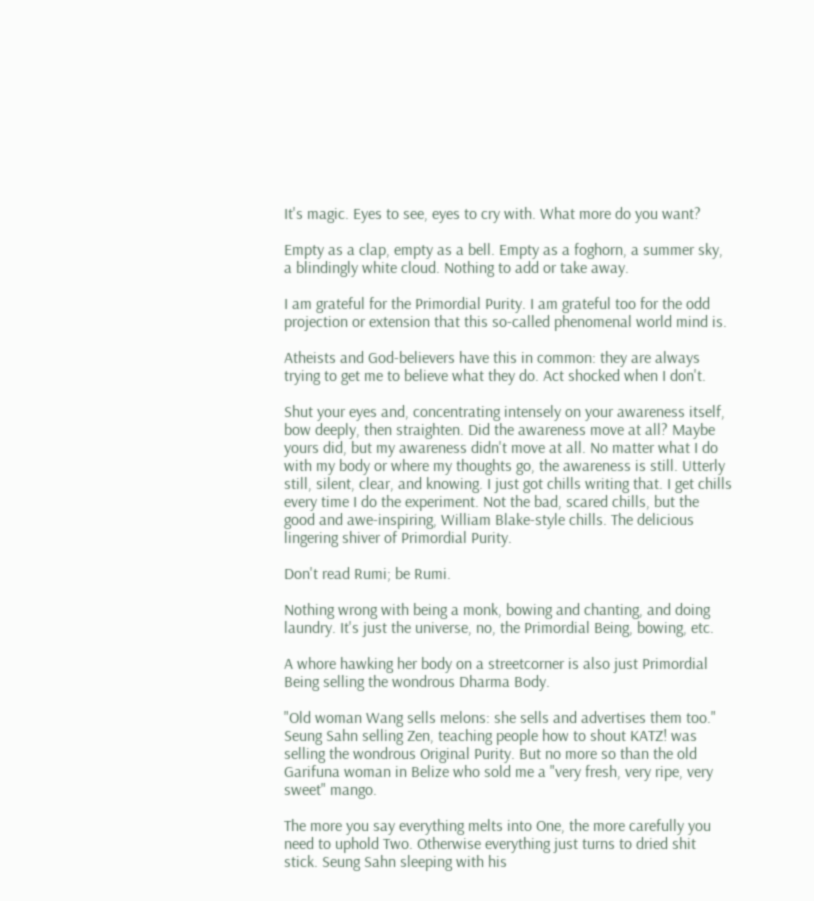It's magic. Eyes to see, eyes to cry with. What more do you want?

Empty as a clap, empty as a bell. Empty as a foghorn, a summer sky, a blindingly white cloud. Nothing to add or take away.

I am grateful for the Primordial Purity. I am grateful too for the odd projection or extension that this so-called phenomenal world mind is.

Atheists and God-believers have this in common: they are always trying to get me to believe what they do. Act shocked when I don't.

Shut your eyes and, concentrating intensely on your awareness itself, bow deeply, then straighten. Did the awareness move at all? Maybe yours did, but my awareness didn't move at all. No matter what I do with my body or where my thoughts go, the awareness is still. Utterly still, silent, clear, and knowing. I just got chills writing that. I get chills every time I do the experiment. Not the bad, scared chills, but the good and awe-inspiring, William Blake-style chills. The delicious lingering shiver of Primordial Purity.

Don't read Rumi; be Rumi.

Nothing wrong with being a monk, bowing and chanting, and doing laundry. It's just the universe, no, the Primordial Being, bowing, etc.

A whore hawking her body on a streetcorner is also just Primordial Being selling the wondrous Dharma Body.

"Old woman Wang sells melons: she sells and advertises them too." Seung Sahn selling Zen, teaching people how to shout KATZ! was selling the wondrous Original Purity. But no more so than the old Garifuna woman in Belize who sold me a "very fresh, very ripe, very sweet" mango.

The more you say everything melts into One, the more carefully you need to uphold Two. Otherwise everything just turns to dried shit stick. Seung Sahn sleeping with his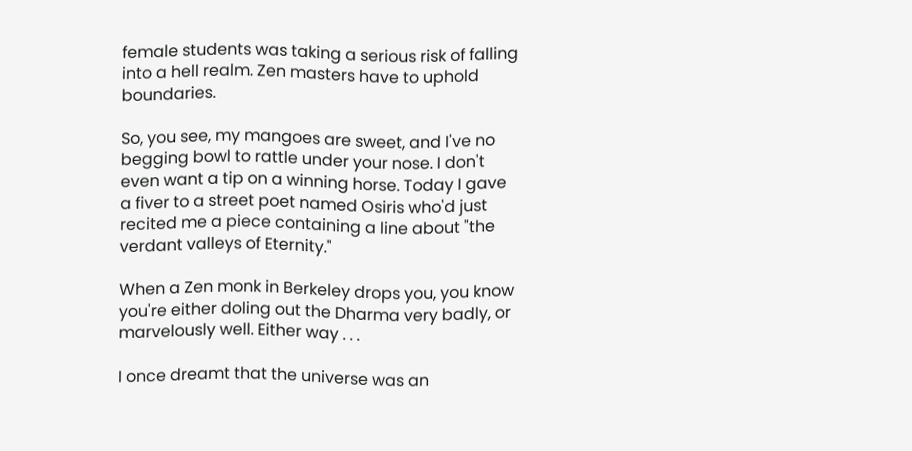female students was taking a serious risk of falling into a hell realm. Zen masters have to uphold boundaries.

So, you see, my mangoes are sweet, and I've no begging bowl to rattle under your nose. I don't even want a tip on a winning horse. Today I gave a fiver to a street poet named Osiris who'd just recited me a piece containing a line about "the verdant valleys of Eternity."

When a Zen monk in Berkeley drops you, you know you're either doling out the Dharma very badly, or marvelously well. Either way . . .

I once dreamt that the universe was an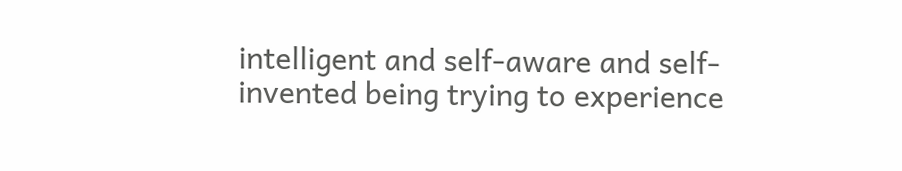intelligent and self-aware and self-invented being trying to experience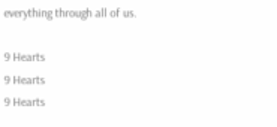everything through all of us.

9 Hearts
9 Hearts
9 Hearts